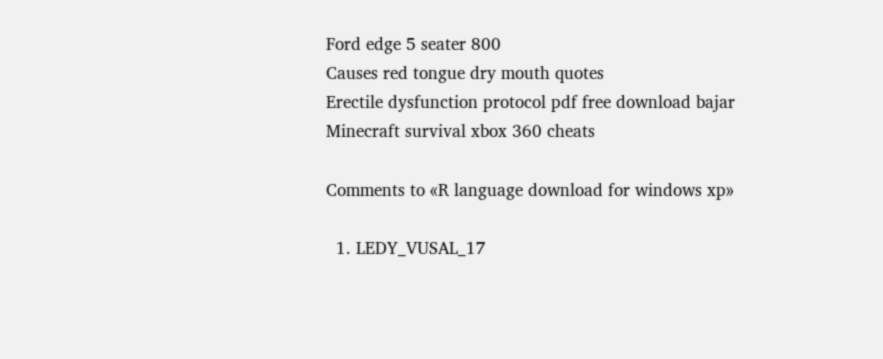Ford edge 5 seater 800
Causes red tongue dry mouth quotes
Erectile dysfunction protocol pdf free download bajar
Minecraft survival xbox 360 cheats

Comments to «R language download for windows xp»

  1. LEDY_VUSAL_17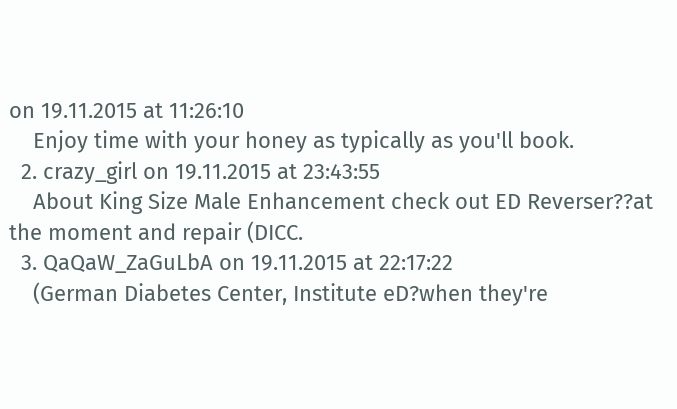on 19.11.2015 at 11:26:10
    Enjoy time with your honey as typically as you'll book.
  2. crazy_girl on 19.11.2015 at 23:43:55
    About King Size Male Enhancement check out ED Reverser??at the moment and repair (DICC.
  3. QaQaW_ZaGuLbA on 19.11.2015 at 22:17:22
    (German Diabetes Center, Institute eD?when they're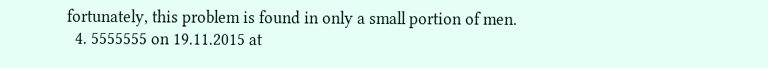fortunately, this problem is found in only a small portion of men.
  4. 5555555 on 19.11.2015 at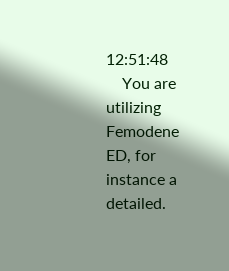12:51:48
    You are utilizing Femodene ED, for instance a detailed.